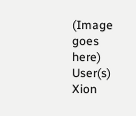(Image goes here)
User(s) Xion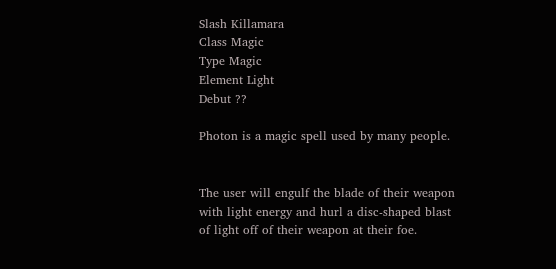Slash Killamara
Class Magic
Type Magic
Element Light
Debut ??

Photon is a magic spell used by many people.


The user will engulf the blade of their weapon with light energy and hurl a disc-shaped blast of light off of their weapon at their foe.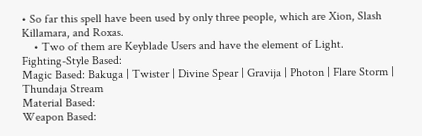• So far this spell have been used by only three people, which are Xion, Slash Killamara, and Roxas.
    • Two of them are Keyblade Users and have the element of Light.
Fighting-Style Based:
Magic Based: Bakuga | Twister | Divine Spear | Gravija | Photon | Flare Storm | Thundaja Stream
Material Based:
Weapon Based: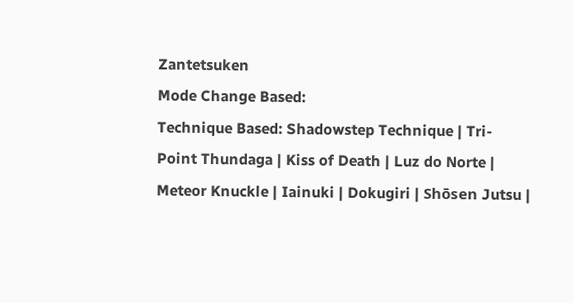Zantetsuken
Mode Change Based:
Technique Based: Shadowstep Technique | Tri-Point Thundaga | Kiss of Death | Luz do Norte | Meteor Knuckle | Iainuki | Dokugiri | Shōsen Jutsu |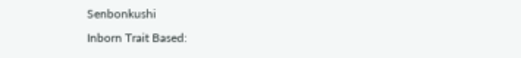Senbonkushi
Inborn Trait Based: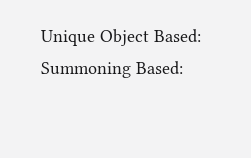Unique Object Based:
Summoning Based: